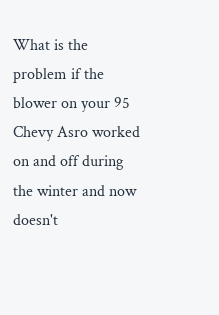What is the problem if the blower on your 95 Chevy Asro worked on and off during the winter and now doesn't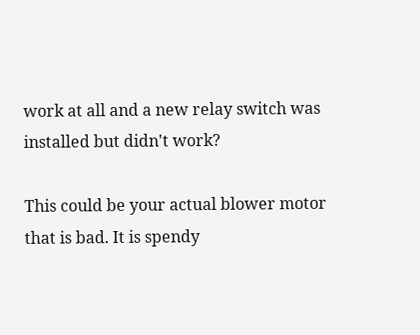work at all and a new relay switch was installed but didn't work?

This could be your actual blower motor that is bad. It is spendy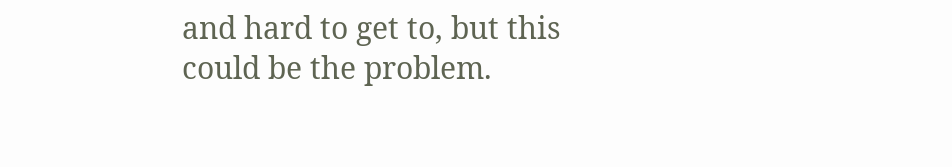and hard to get to, but this could be the problem.